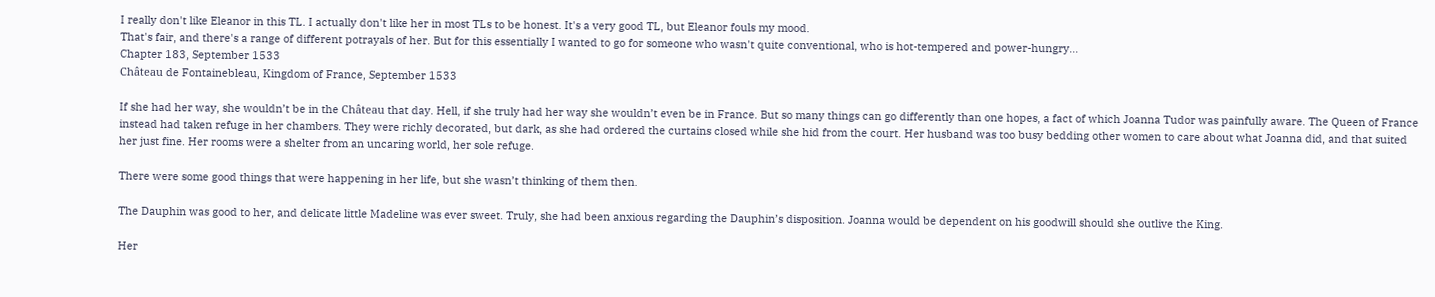I really don't like Eleanor in this TL. I actually don't like her in most TLs to be honest. It's a very good TL, but Eleanor fouls my mood.
That's fair, and there's a range of different potrayals of her. But for this essentially I wanted to go for someone who wasn't quite conventional, who is hot-tempered and power-hungry...
Chapter 183, September 1533
Château de Fontainebleau, Kingdom of France, September 1533

If she had her way, she wouldn’t be in the Château that day. Hell, if she truly had her way she wouldn’t even be in France. But so many things can go differently than one hopes, a fact of which Joanna Tudor was painfully aware. The Queen of France instead had taken refuge in her chambers. They were richly decorated, but dark, as she had ordered the curtains closed while she hid from the court. Her husband was too busy bedding other women to care about what Joanna did, and that suited her just fine. Her rooms were a shelter from an uncaring world, her sole refuge.

There were some good things that were happening in her life, but she wasn’t thinking of them then.

The Dauphin was good to her, and delicate little Madeline was ever sweet. Truly, she had been anxious regarding the Dauphin’s disposition. Joanna would be dependent on his goodwill should she outlive the King.

Her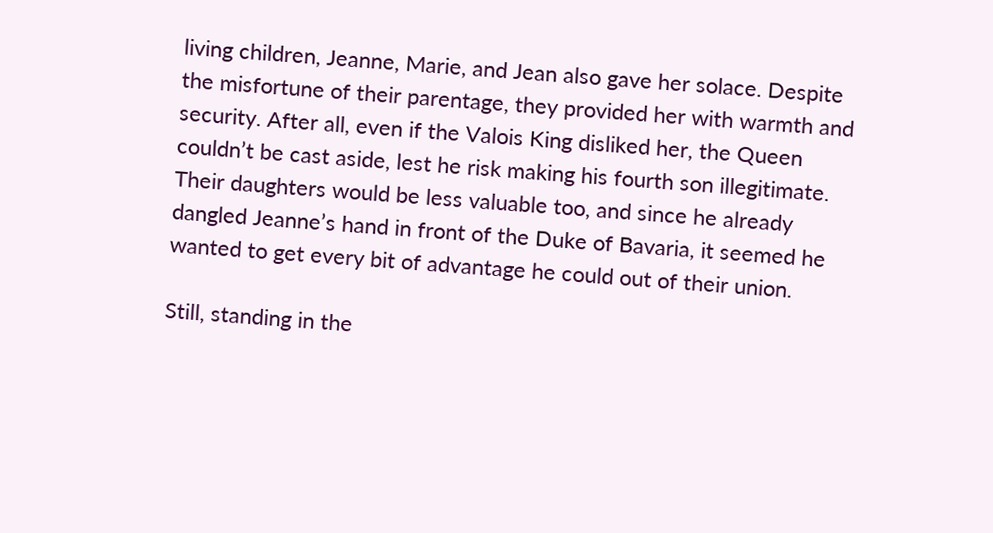living children, Jeanne, Marie, and Jean also gave her solace. Despite the misfortune of their parentage, they provided her with warmth and security. After all, even if the Valois King disliked her, the Queen couldn’t be cast aside, lest he risk making his fourth son illegitimate. Their daughters would be less valuable too, and since he already dangled Jeanne’s hand in front of the Duke of Bavaria, it seemed he wanted to get every bit of advantage he could out of their union.

Still, standing in the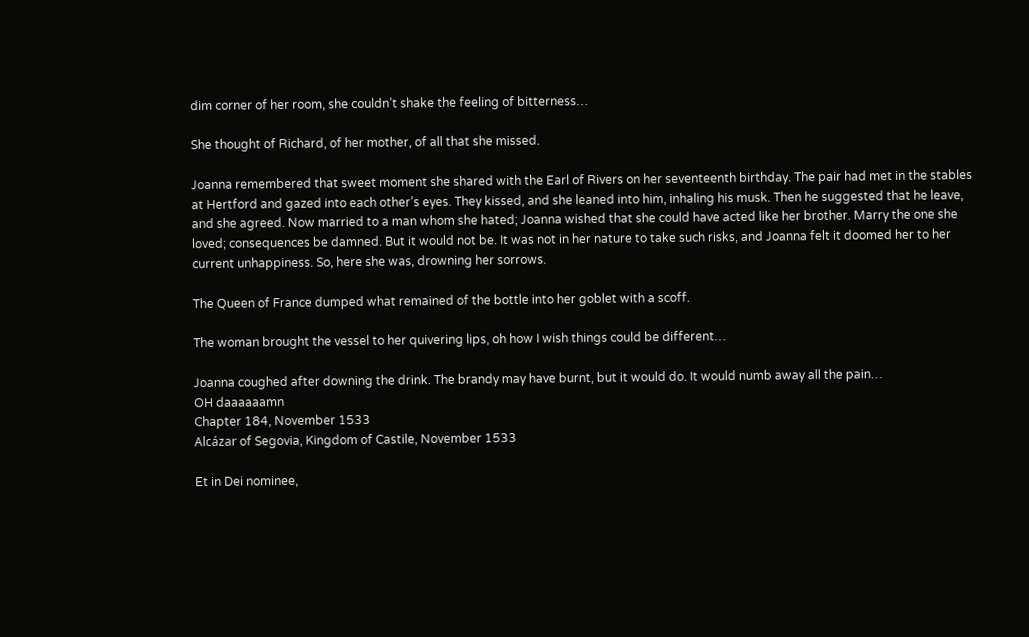dim corner of her room, she couldn’t shake the feeling of bitterness…

She thought of Richard, of her mother, of all that she missed.

Joanna remembered that sweet moment she shared with the Earl of Rivers on her seventeenth birthday. The pair had met in the stables at Hertford and gazed into each other’s eyes. They kissed, and she leaned into him, inhaling his musk. Then he suggested that he leave, and she agreed. Now married to a man whom she hated; Joanna wished that she could have acted like her brother. Marry the one she loved; consequences be damned. But it would not be. It was not in her nature to take such risks, and Joanna felt it doomed her to her current unhappiness. So, here she was, drowning her sorrows.

The Queen of France dumped what remained of the bottle into her goblet with a scoff.

The woman brought the vessel to her quivering lips, oh how I wish things could be different…

Joanna coughed after downing the drink. The brandy may have burnt, but it would do. It would numb away all the pain…
OH daaaaaamn
Chapter 184, November 1533
Alcázar of Segovia, Kingdom of Castile, November 1533

Et in Dei nominee,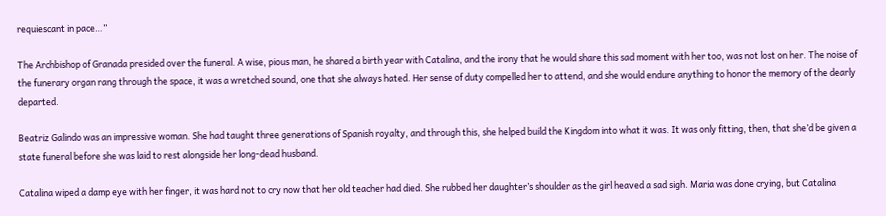requiescant in pace…”

The Archbishop of Granada presided over the funeral. A wise, pious man, he shared a birth year with Catalina, and the irony that he would share this sad moment with her too, was not lost on her. The noise of the funerary organ rang through the space, it was a wretched sound, one that she always hated. Her sense of duty compelled her to attend, and she would endure anything to honor the memory of the dearly departed.

Beatriz Galindo was an impressive woman. She had taught three generations of Spanish royalty, and through this, she helped build the Kingdom into what it was. It was only fitting, then, that she’d be given a state funeral before she was laid to rest alongside her long-dead husband.

Catalina wiped a damp eye with her finger, it was hard not to cry now that her old teacher had died. She rubbed her daughter’s shoulder as the girl heaved a sad sigh. Maria was done crying, but Catalina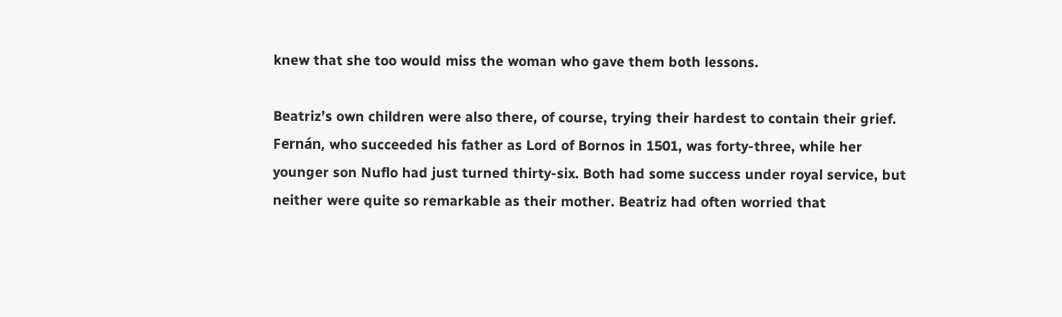knew that she too would miss the woman who gave them both lessons.

Beatriz’s own children were also there, of course, trying their hardest to contain their grief. Fernán, who succeeded his father as Lord of Bornos in 1501, was forty-three, while her younger son Nuflo had just turned thirty-six. Both had some success under royal service, but neither were quite so remarkable as their mother. Beatriz had often worried that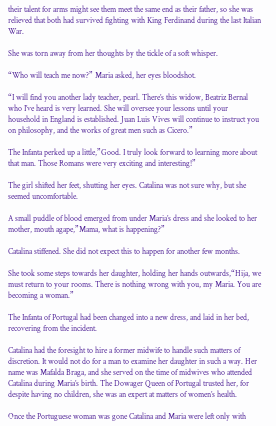their talent for arms might see them meet the same end as their father, so she was relieved that both had survived fighting with King Ferdinand during the last Italian War.

She was torn away from her thoughts by the tickle of a soft whisper.

“Who will teach me now?” Maria asked, her eyes bloodshot.

“I will find you another lady teacher, pearl. There’s this widow, Beatriz Bernal who I’ve heard is very learned. She will oversee your lessons until your household in England is established. Juan Luis Vives will continue to instruct you on philosophy, and the works of great men such as Cicero.”

The Infanta perked up a little,”Good. I truly look forward to learning more about that man. Those Romans were very exciting and interesting!”

The girl shifted her feet, shutting her eyes. Catalina was not sure why, but she seemed uncomfortable.

A small puddle of blood emerged from under Maria’s dress and she looked to her mother, mouth agape,”Mama, what is happening?”

Catalina stiffened. She did not expect this to happen for another few months.

She took some steps towards her daughter, holding her hands outwards,“Hija, we must return to your rooms. There is nothing wrong with you, my Maria. You are becoming a woman.”

The Infanta of Portugal had been changed into a new dress, and laid in her bed, recovering from the incident.

Catalina had the foresight to hire a former midwife to handle such matters of discretion. It would not do for a man to examine her daughter in such a way. Her name was Mafalda Braga, and she served on the time of midwives who attended Catalina during Maria’s birth. The Dowager Queen of Portugal trusted her, for despite having no children, she was an expert at matters of women’s health.

Once the Portuguese woman was gone Catalina and Maria were left only with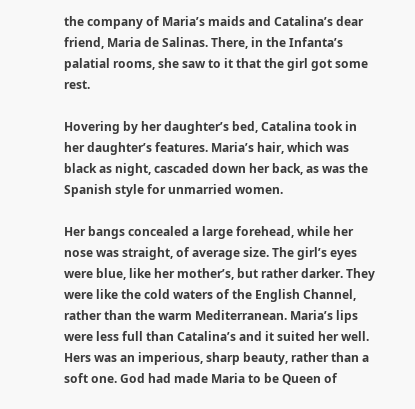the company of Maria’s maids and Catalina’s dear friend, Maria de Salinas. There, in the Infanta’s palatial rooms, she saw to it that the girl got some rest.

Hovering by her daughter’s bed, Catalina took in her daughter’s features. Maria’s hair, which was black as night, cascaded down her back, as was the Spanish style for unmarried women.

Her bangs concealed a large forehead, while her nose was straight, of average size. The girl’s eyes were blue, like her mother’s, but rather darker. They were like the cold waters of the English Channel, rather than the warm Mediterranean. Maria’s lips were less full than Catalina’s and it suited her well. Hers was an imperious, sharp beauty, rather than a soft one. God had made Maria to be Queen of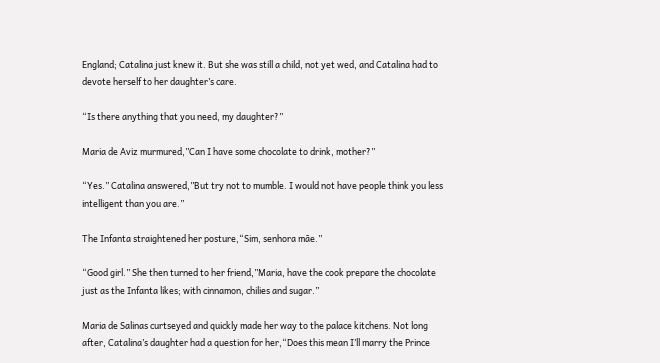England; Catalina just knew it. But she was still a child, not yet wed, and Catalina had to devote herself to her daughter’s care.

“Is there anything that you need, my daughter?”

Maria de Aviz murmured,”Can I have some chocolate to drink, mother?”

“Yes.” Catalina answered,”But try not to mumble. I would not have people think you less intelligent than you are.”

The Infanta straightened her posture,“Sim, senhora mãe.”

“Good girl.” She then turned to her friend,”Maria, have the cook prepare the chocolate just as the Infanta likes; with cinnamon, chilies and sugar.”

Maria de Salinas curtseyed and quickly made her way to the palace kitchens. Not long after, Catalina’s daughter had a question for her,“Does this mean I’ll marry the Prince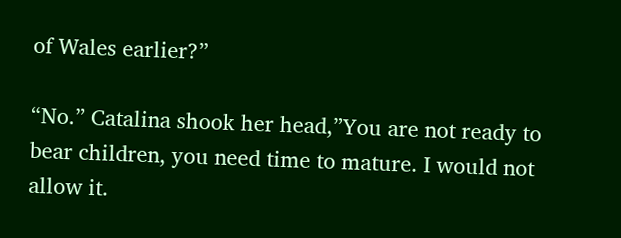of Wales earlier?”

“No.” Catalina shook her head,”You are not ready to bear children, you need time to mature. I would not allow it.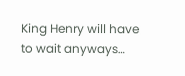King Henry will have to wait anyways…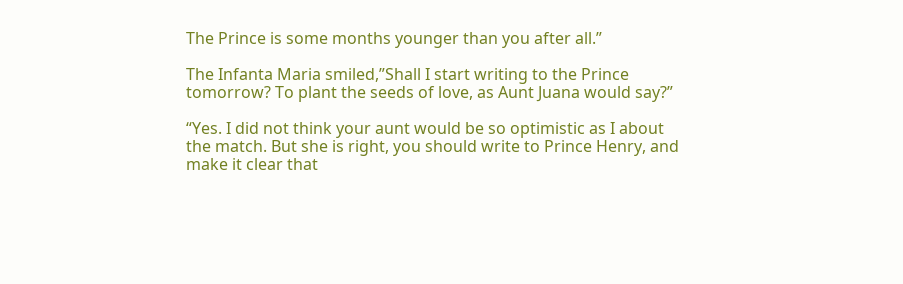The Prince is some months younger than you after all.”

The Infanta Maria smiled,”Shall I start writing to the Prince tomorrow? To plant the seeds of love, as Aunt Juana would say?”

“Yes. I did not think your aunt would be so optimistic as I about the match. But she is right, you should write to Prince Henry, and make it clear that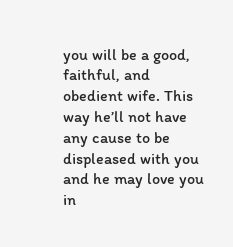you will be a good, faithful, and obedient wife. This way he’ll not have any cause to be displeased with you and he may love you in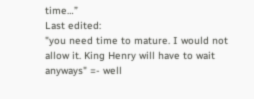time…”
Last edited:
"you need time to mature. I would not allow it. King Henry will have to wait anyways" =- well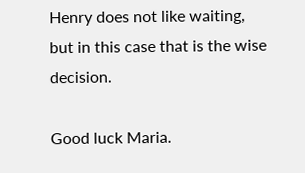Henry does not like waiting, but in this case that is the wise decision.

Good luck Maria.